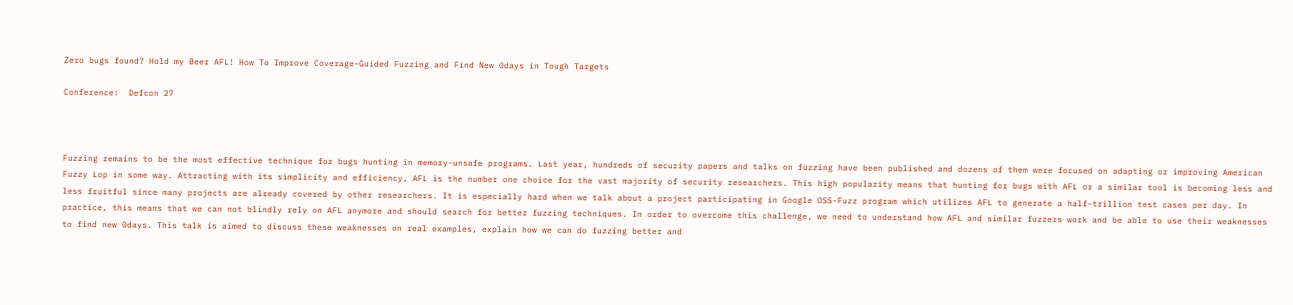Zero bugs found? Hold my Beer AFL! How To Improve Coverage-Guided Fuzzing and Find New 0days in Tough Targets

Conference:  Defcon 27



Fuzzing remains to be the most effective technique for bugs hunting in memory-unsafe programs. Last year, hundreds of security papers and talks on fuzzing have been published and dozens of them were focused on adapting or improving American Fuzzy Lop in some way. Attracting with its simplicity and efficiency, AFL is the number one choice for the vast majority of security researchers. This high popularity means that hunting for bugs with AFL or a similar tool is becoming less and less fruitful since many projects are already covered by other researchers. It is especially hard when we talk about a project participating in Google OSS-Fuzz program which utilizes AFL to generate a half-trillion test cases per day. In practice, this means that we can not blindly rely on AFL anymore and should search for better fuzzing techniques. In order to overcome this challenge, we need to understand how AFL and similar fuzzers work and be able to use their weaknesses to find new 0days. This talk is aimed to discuss these weaknesses on real examples, explain how we can do fuzzing better and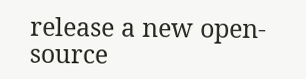release a new open-source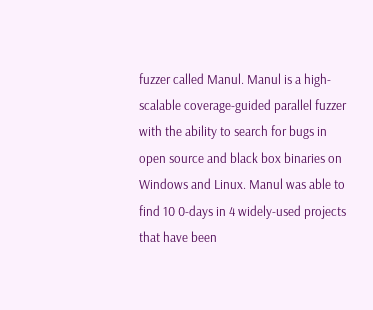fuzzer called Manul. Manul is a high-scalable coverage-guided parallel fuzzer with the ability to search for bugs in open source and black box binaries on Windows and Linux. Manul was able to find 10 0-days in 4 widely-used projects that have been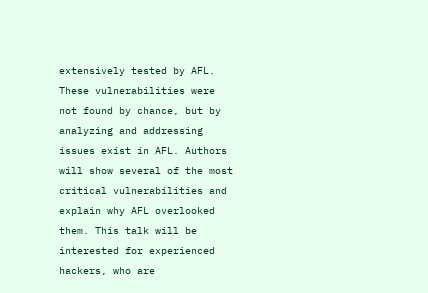extensively tested by AFL. These vulnerabilities were not found by chance, but by analyzing and addressing issues exist in AFL. Authors will show several of the most critical vulnerabilities and explain why AFL overlooked them. This talk will be interested for experienced hackers, who are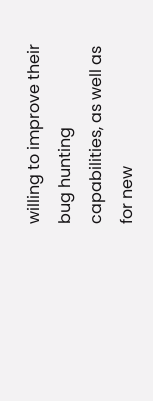willing to improve their bug hunting capabilities, as well as for new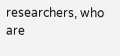researchers, who are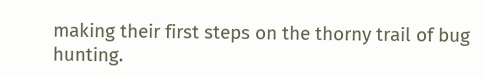making their first steps on the thorny trail of bug hunting.